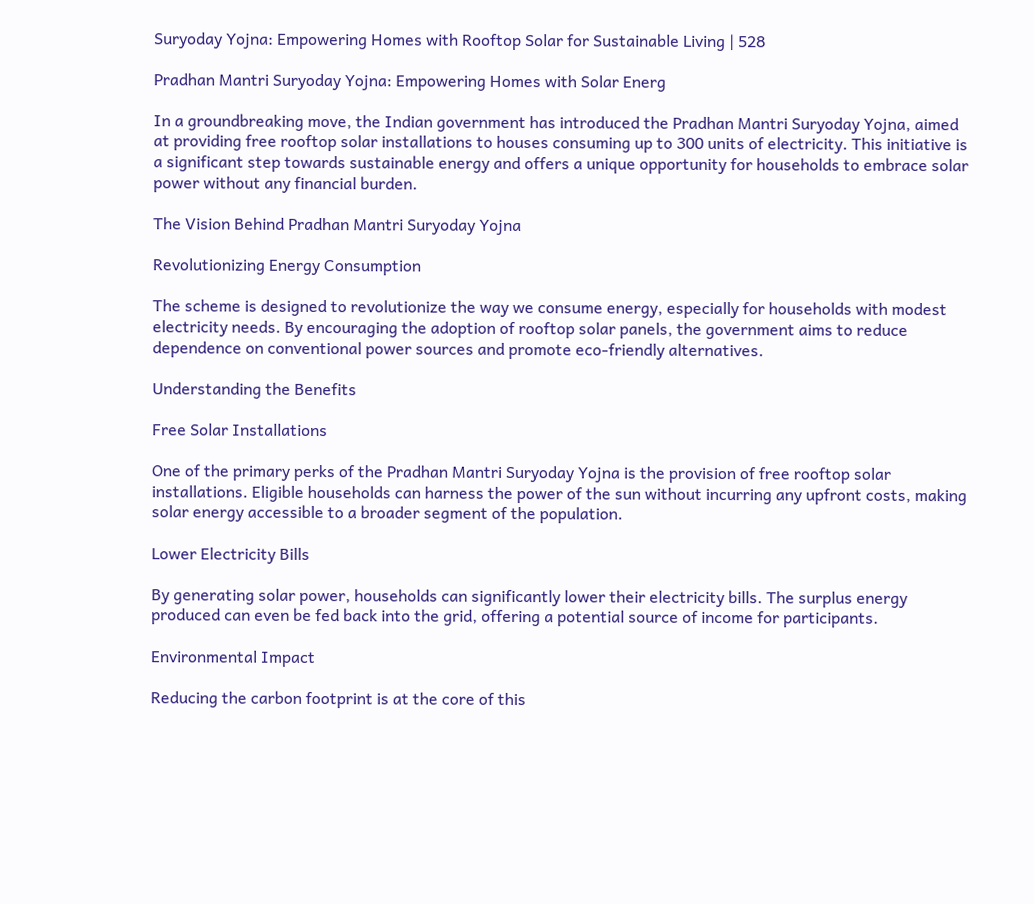Suryoday Yojna: Empowering Homes with Rooftop Solar for Sustainable Living | 528

Pradhan Mantri Suryoday Yojna: Empowering Homes with Solar Energ

In a groundbreaking move, the Indian government has introduced the Pradhan Mantri Suryoday Yojna, aimed at providing free rooftop solar installations to houses consuming up to 300 units of electricity. This initiative is a significant step towards sustainable energy and offers a unique opportunity for households to embrace solar power without any financial burden.

The Vision Behind Pradhan Mantri Suryoday Yojna

Revolutionizing Energy Consumption

The scheme is designed to revolutionize the way we consume energy, especially for households with modest electricity needs. By encouraging the adoption of rooftop solar panels, the government aims to reduce dependence on conventional power sources and promote eco-friendly alternatives.

Understanding the Benefits

Free Solar Installations

One of the primary perks of the Pradhan Mantri Suryoday Yojna is the provision of free rooftop solar installations. Eligible households can harness the power of the sun without incurring any upfront costs, making solar energy accessible to a broader segment of the population.

Lower Electricity Bills

By generating solar power, households can significantly lower their electricity bills. The surplus energy produced can even be fed back into the grid, offering a potential source of income for participants.

Environmental Impact

Reducing the carbon footprint is at the core of this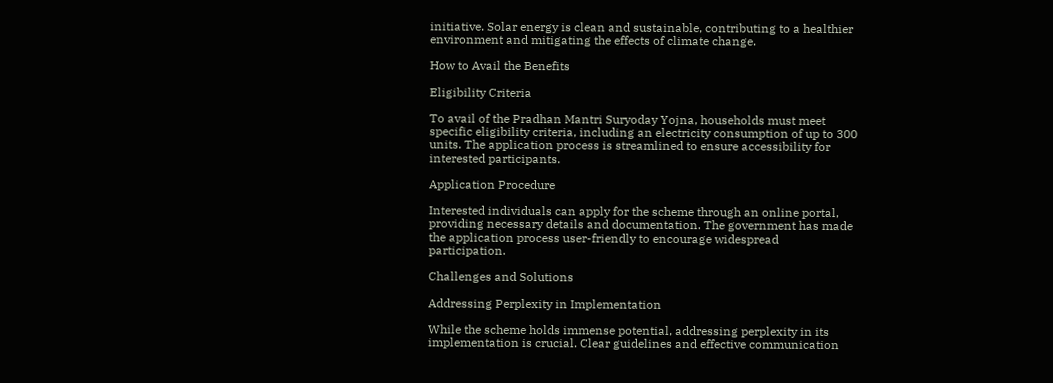initiative. Solar energy is clean and sustainable, contributing to a healthier environment and mitigating the effects of climate change.

How to Avail the Benefits

Eligibility Criteria

To avail of the Pradhan Mantri Suryoday Yojna, households must meet specific eligibility criteria, including an electricity consumption of up to 300 units. The application process is streamlined to ensure accessibility for interested participants.

Application Procedure

Interested individuals can apply for the scheme through an online portal, providing necessary details and documentation. The government has made the application process user-friendly to encourage widespread participation.

Challenges and Solutions

Addressing Perplexity in Implementation

While the scheme holds immense potential, addressing perplexity in its implementation is crucial. Clear guidelines and effective communication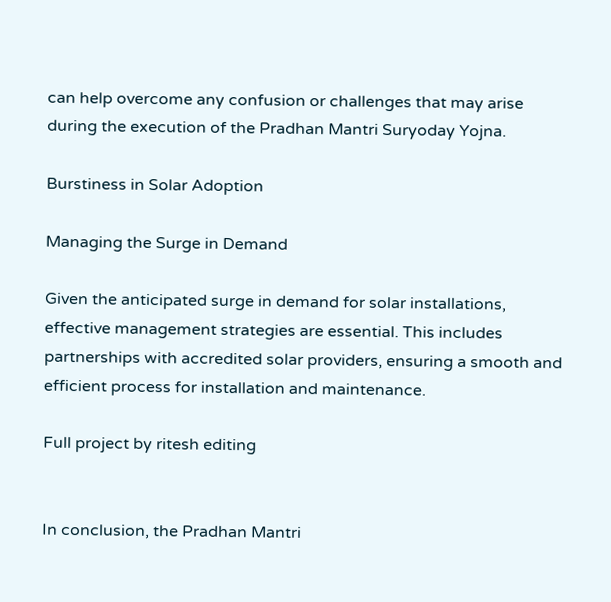can help overcome any confusion or challenges that may arise during the execution of the Pradhan Mantri Suryoday Yojna.

Burstiness in Solar Adoption

Managing the Surge in Demand

Given the anticipated surge in demand for solar installations, effective management strategies are essential. This includes partnerships with accredited solar providers, ensuring a smooth and efficient process for installation and maintenance.

Full project by ritesh editing


In conclusion, the Pradhan Mantri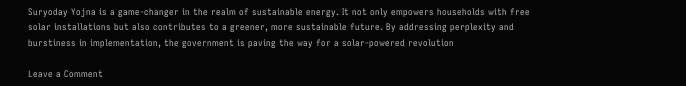Suryoday Yojna is a game-changer in the realm of sustainable energy. It not only empowers households with free solar installations but also contributes to a greener, more sustainable future. By addressing perplexity and burstiness in implementation, the government is paving the way for a solar-powered revolution

Leave a Comment